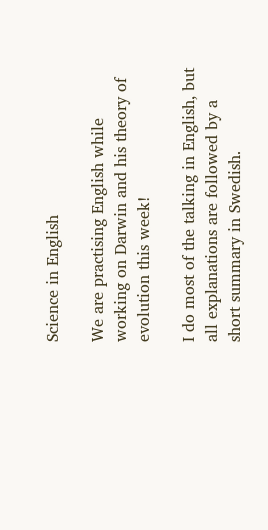Science in English

We are practising English while working on Darwin and his theory of evolution this week!

I do most of the talking in English, but all explanations are followed by a short summary in Swedish.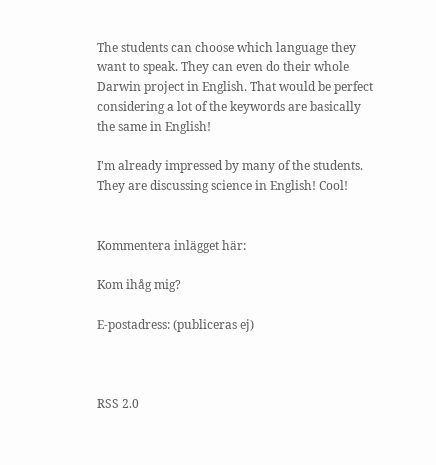The students can choose which language they want to speak. They can even do their whole Darwin project in English. That would be perfect considering a lot of the keywords are basically the same in English!

I'm already impressed by many of the students.
They are discussing science in English! Cool!


Kommentera inlägget här:

Kom ihåg mig?

E-postadress: (publiceras ej)



RSS 2.0